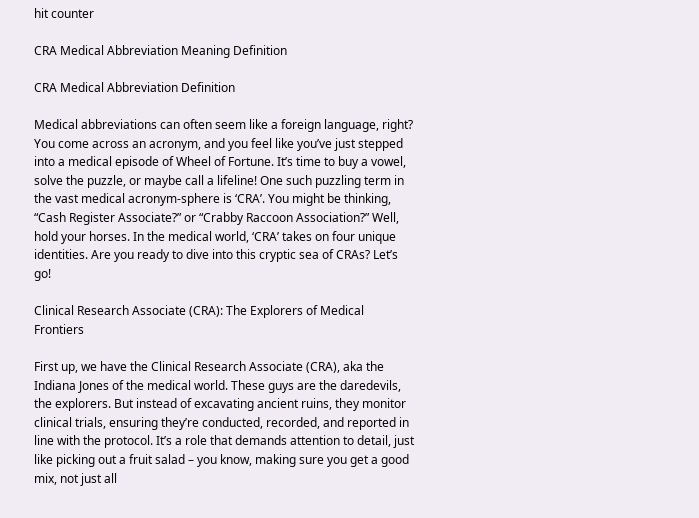hit counter

CRA Medical Abbreviation Meaning Definition

CRA Medical Abbreviation Definition

Medical abbreviations can often seem like a foreign language, right? You come across an acronym, and you feel like you’ve just stepped into a medical episode of Wheel of Fortune. It’s time to buy a vowel, solve the puzzle, or maybe call a lifeline! One such puzzling term in the vast medical acronym-sphere is ‘CRA’. You might be thinking, “Cash Register Associate?” or “Crabby Raccoon Association?” Well, hold your horses. In the medical world, ‘CRA’ takes on four unique identities. Are you ready to dive into this cryptic sea of CRAs? Let’s go!

Clinical Research Associate (CRA): The Explorers of Medical Frontiers

First up, we have the Clinical Research Associate (CRA), aka the Indiana Jones of the medical world. These guys are the daredevils, the explorers. But instead of excavating ancient ruins, they monitor clinical trials, ensuring they’re conducted, recorded, and reported in line with the protocol. It’s a role that demands attention to detail, just like picking out a fruit salad – you know, making sure you get a good mix, not just all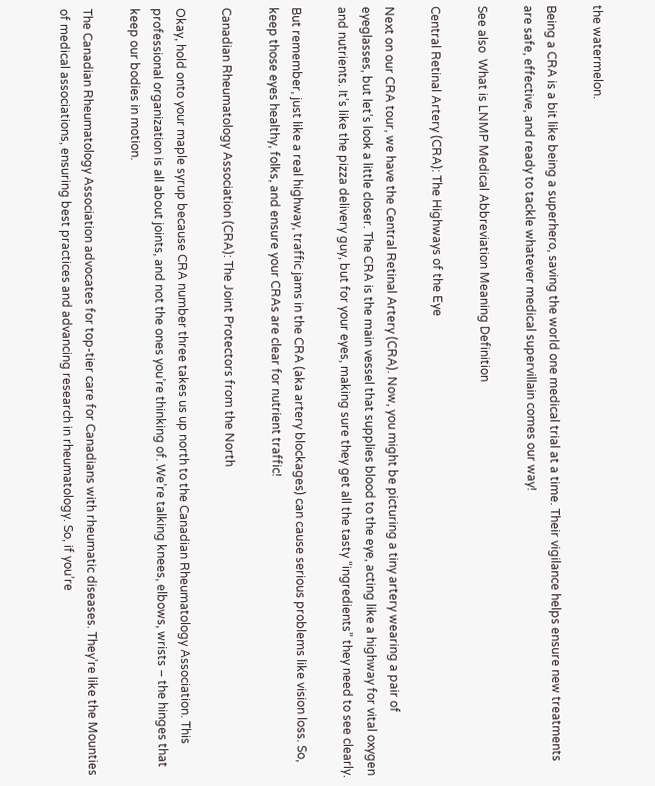the watermelon.

Being a CRA is a bit like being a superhero, saving the world one medical trial at a time. Their vigilance helps ensure new treatments are safe, effective, and ready to tackle whatever medical supervillain comes our way!

See also  What is LNMP Medical Abbreviation Meaning Definition

Central Retinal Artery (CRA): The Highways of the Eye

Next on our CRA tour, we have the Central Retinal Artery (CRA). Now, you might be picturing a tiny artery wearing a pair of eyeglasses, but let’s look a little closer. The CRA is the main vessel that supplies blood to the eye, acting like a highway for vital oxygen and nutrients. It’s like the pizza delivery guy, but for your eyes, making sure they get all the tasty “ingredients” they need to see clearly.

But remember, just like a real highway, traffic jams in the CRA (aka artery blockages) can cause serious problems like vision loss. So, keep those eyes healthy, folks, and ensure your CRAs are clear for nutrient traffic!

Canadian Rheumatology Association (CRA): The Joint Protectors from the North

Okay, hold onto your maple syrup because CRA number three takes us up north to the Canadian Rheumatology Association. This professional organization is all about joints, and not the ones you’re thinking of. We’re talking knees, elbows, wrists – the hinges that keep our bodies in motion.

The Canadian Rheumatology Association advocates for top-tier care for Canadians with rheumatic diseases. They’re like the Mounties of medical associations, ensuring best practices and advancing research in rheumatology. So, if you’re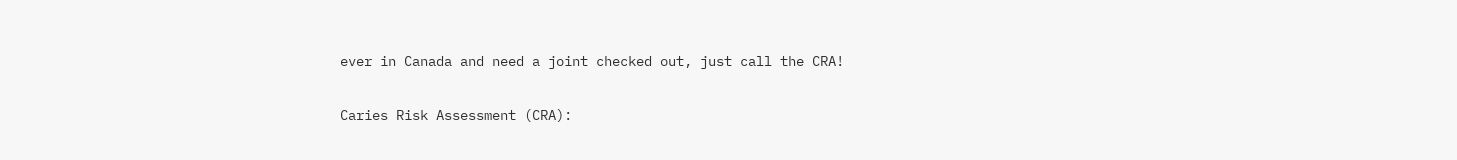ever in Canada and need a joint checked out, just call the CRA!

Caries Risk Assessment (CRA):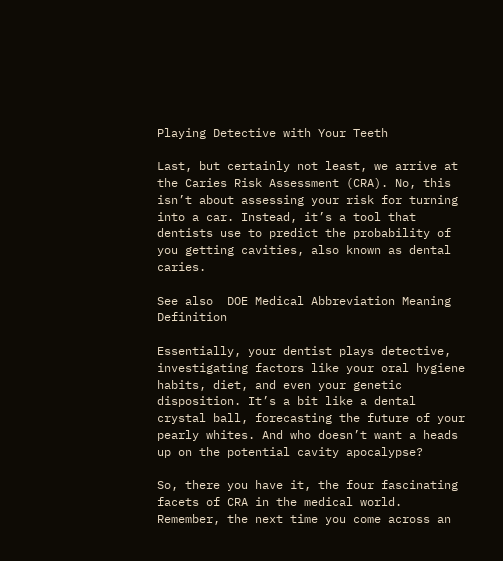Playing Detective with Your Teeth

Last, but certainly not least, we arrive at the Caries Risk Assessment (CRA). No, this isn’t about assessing your risk for turning into a car. Instead, it’s a tool that dentists use to predict the probability of you getting cavities, also known as dental caries.

See also  DOE Medical Abbreviation Meaning Definition

Essentially, your dentist plays detective, investigating factors like your oral hygiene habits, diet, and even your genetic disposition. It’s a bit like a dental crystal ball, forecasting the future of your pearly whites. And who doesn’t want a heads up on the potential cavity apocalypse?

So, there you have it, the four fascinating facets of CRA in the medical world. Remember, the next time you come across an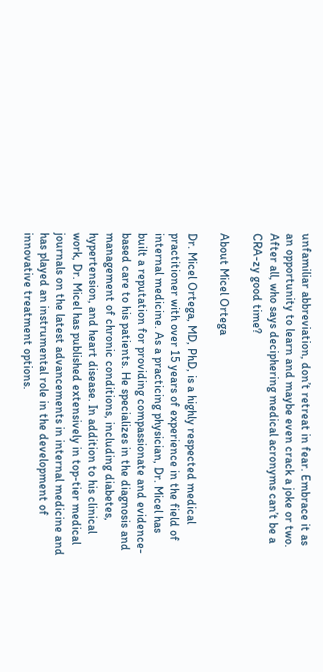unfamiliar abbreviation, don’t retreat in fear. Embrace it as an opportunity to learn and maybe even crack a joke or two. After all, who says deciphering medical acronyms can’t be a CRA-zy good time?

About Micel Ortega

Dr. Micel Ortega, MD, PhD, is a highly respected medical practitioner with over 15 years of experience in the field of internal medicine. As a practicing physician, Dr. Micel has built a reputation for providing compassionate and evidence-based care to his patients. He specializes in the diagnosis and management of chronic conditions, including diabetes, hypertension, and heart disease. In addition to his clinical work, Dr. Micel has published extensively in top-tier medical journals on the latest advancements in internal medicine and has played an instrumental role in the development of innovative treatment options.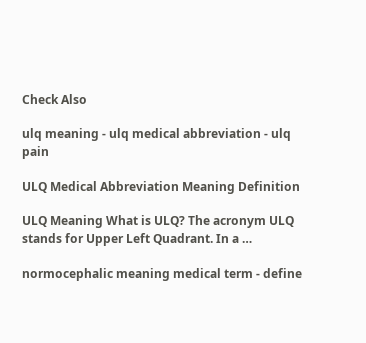Check Also

ulq meaning - ulq medical abbreviation - ulq pain

ULQ Medical Abbreviation Meaning Definition

ULQ Meaning What is ULQ? The acronym ULQ stands for Upper Left Quadrant. In a …

normocephalic meaning medical term - define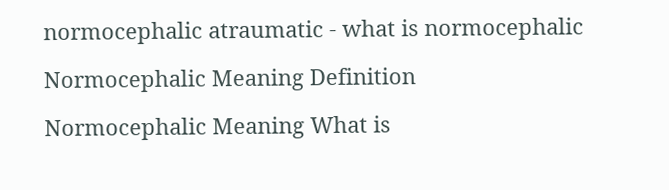normocephalic atraumatic - what is normocephalic

Normocephalic Meaning Definition

Normocephalic Meaning What is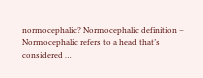normocephalic? Normocephalic definition – Normocephalic refers to a head that’s considered …